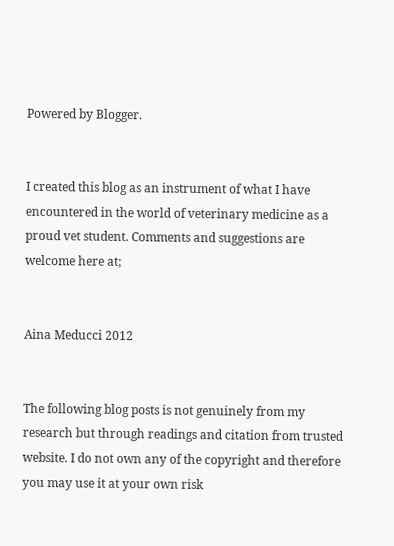Powered by Blogger.


I created this blog as an instrument of what I have encountered in the world of veterinary medicine as a proud vet student. Comments and suggestions are welcome here at;


Aina Meducci 2012


The following blog posts is not genuinely from my research but through readings and citation from trusted website. I do not own any of the copyright and therefore you may use it at your own risk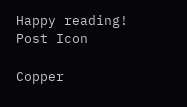Happy reading!
Post Icon

Copper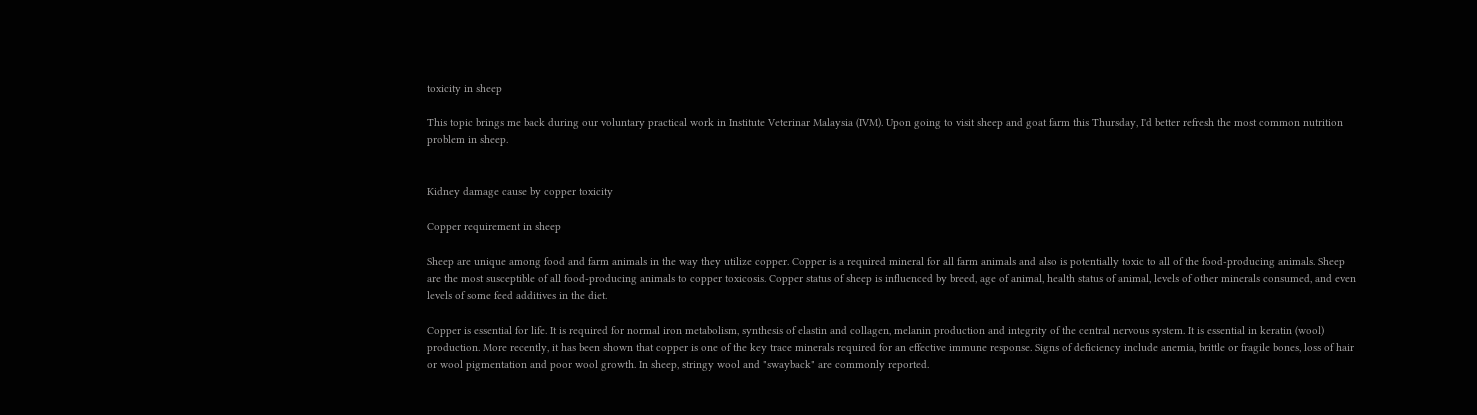toxicity in sheep

This topic brings me back during our voluntary practical work in Institute Veterinar Malaysia (IVM). Upon going to visit sheep and goat farm this Thursday, I'd better refresh the most common nutrition problem in sheep.


Kidney damage cause by copper toxicity

Copper requirement in sheep

Sheep are unique among food and farm animals in the way they utilize copper. Copper is a required mineral for all farm animals and also is potentially toxic to all of the food-producing animals. Sheep are the most susceptible of all food-producing animals to copper toxicosis. Copper status of sheep is influenced by breed, age of animal, health status of animal, levels of other minerals consumed, and even levels of some feed additives in the diet.

Copper is essential for life. It is required for normal iron metabolism, synthesis of elastin and collagen, melanin production and integrity of the central nervous system. It is essential in keratin (wool) production. More recently, it has been shown that copper is one of the key trace minerals required for an effective immune response. Signs of deficiency include anemia, brittle or fragile bones, loss of hair or wool pigmentation and poor wool growth. In sheep, stringy wool and "swayback" are commonly reported.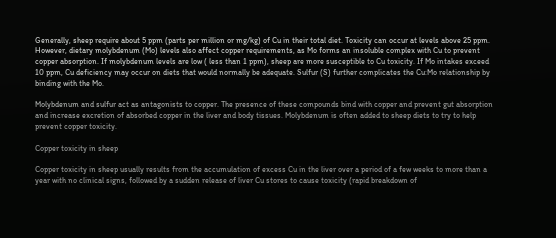Generally, sheep require about 5 ppm (parts per million or mg/kg) of Cu in their total diet. Toxicity can occur at levels above 25 ppm. However, dietary molybdenum (Mo) levels also affect copper requirements, as Mo forms an insoluble complex with Cu to prevent copper absorption. If molybdenum levels are low ( less than 1 ppm), sheep are more susceptible to Cu toxicity. If Mo intakes exceed 10 ppm, Cu deficiency may occur on diets that would normally be adequate. Sulfur (S) further complicates the Cu:Mo relationship by binding with the Mo.

Molybdenum and sulfur act as antagonists to copper. The presence of these compounds bind with copper and prevent gut absorption and increase excretion of absorbed copper in the liver and body tissues. Molybdenum is often added to sheep diets to try to help prevent copper toxicity.

Copper toxicity in sheep

Copper toxicity in sheep usually results from the accumulation of excess Cu in the liver over a period of a few weeks to more than a year with no clinical signs, followed by a sudden release of liver Cu stores to cause toxicity (rapid breakdown of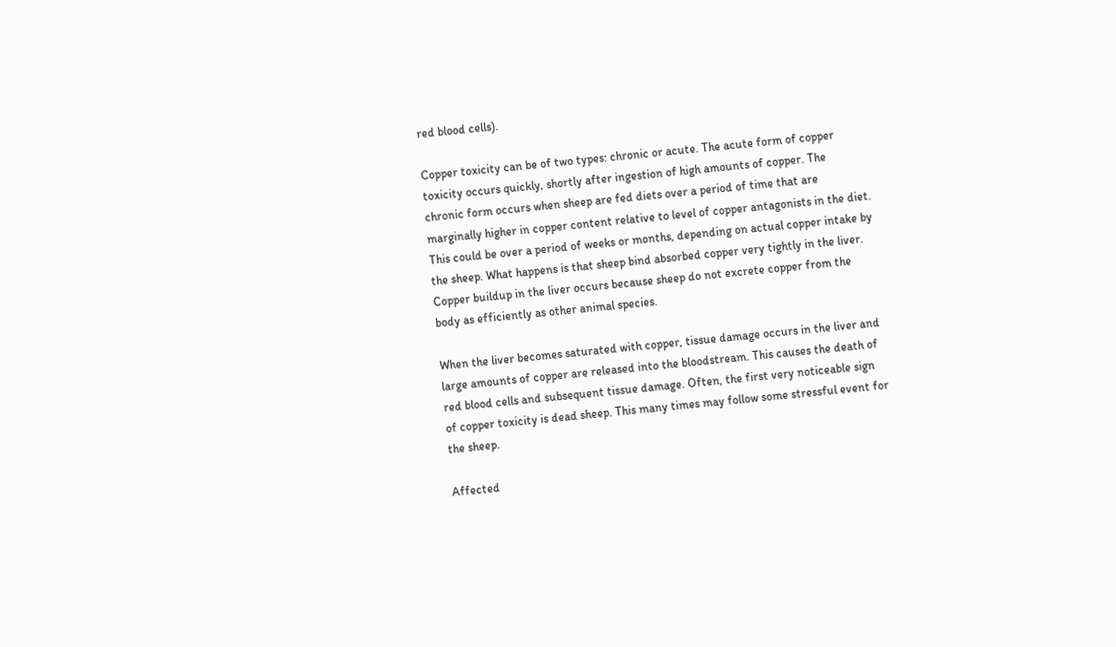red blood cells).

Copper toxicity can be of two types: chronic or acute. The acute form of copper toxicity occurs quickly, shortly after ingestion of high amounts of copper. The chronic form occurs when sheep are fed diets over a period of time that are marginally higher in copper content relative to level of copper antagonists in the diet. This could be over a period of weeks or months, depending on actual copper intake by the sheep. What happens is that sheep bind absorbed copper very tightly in the liver. Copper buildup in the liver occurs because sheep do not excrete copper from the body as efficiently as other animal species.

When the liver becomes saturated with copper, tissue damage occurs in the liver and large amounts of copper are released into the bloodstream. This causes the death of red blood cells and subsequent tissue damage. Often, the first very noticeable sign of copper toxicity is dead sheep. This many times may follow some stressful event for the sheep.

Affected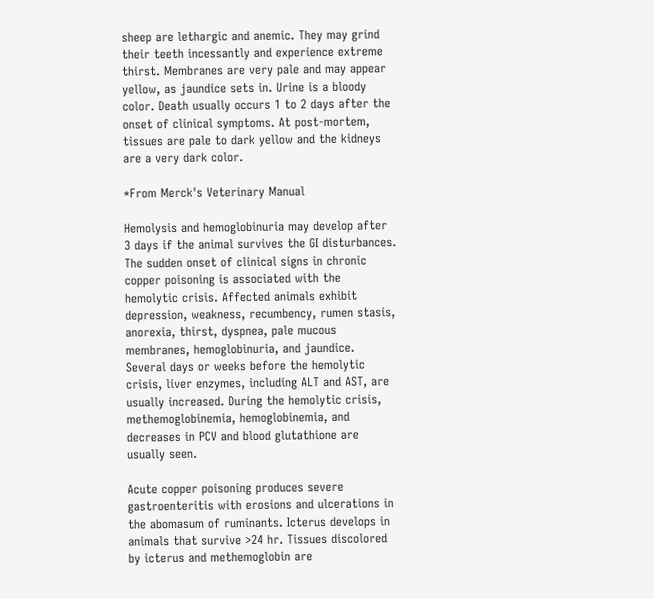sheep are lethargic and anemic. They may grind their teeth incessantly and experience extreme thirst. Membranes are very pale and may appear yellow, as jaundice sets in. Urine is a bloody color. Death usually occurs 1 to 2 days after the onset of clinical symptoms. At post-mortem, tissues are pale to dark yellow and the kidneys are a very dark color.

*From Merck's Veterinary Manual

Hemolysis and hemoglobinuria may develop after 3 days if the animal survives the GI disturbances. The sudden onset of clinical signs in chronic copper poisoning is associated with the hemolytic crisis. Affected animals exhibit depression, weakness, recumbency, rumen stasis, anorexia, thirst, dyspnea, pale mucous membranes, hemoglobinuria, and jaundice. Several days or weeks before the hemolytic crisis, liver enzymes, including ALT and AST, are usually increased. During the hemolytic crisis, methemoglobinemia, hemoglobinemia, and decreases in PCV and blood glutathione are usually seen.

Acute copper poisoning produces severe gastroenteritis with erosions and ulcerations in the abomasum of ruminants. Icterus develops in animals that survive >24 hr. Tissues discolored by icterus and methemoglobin are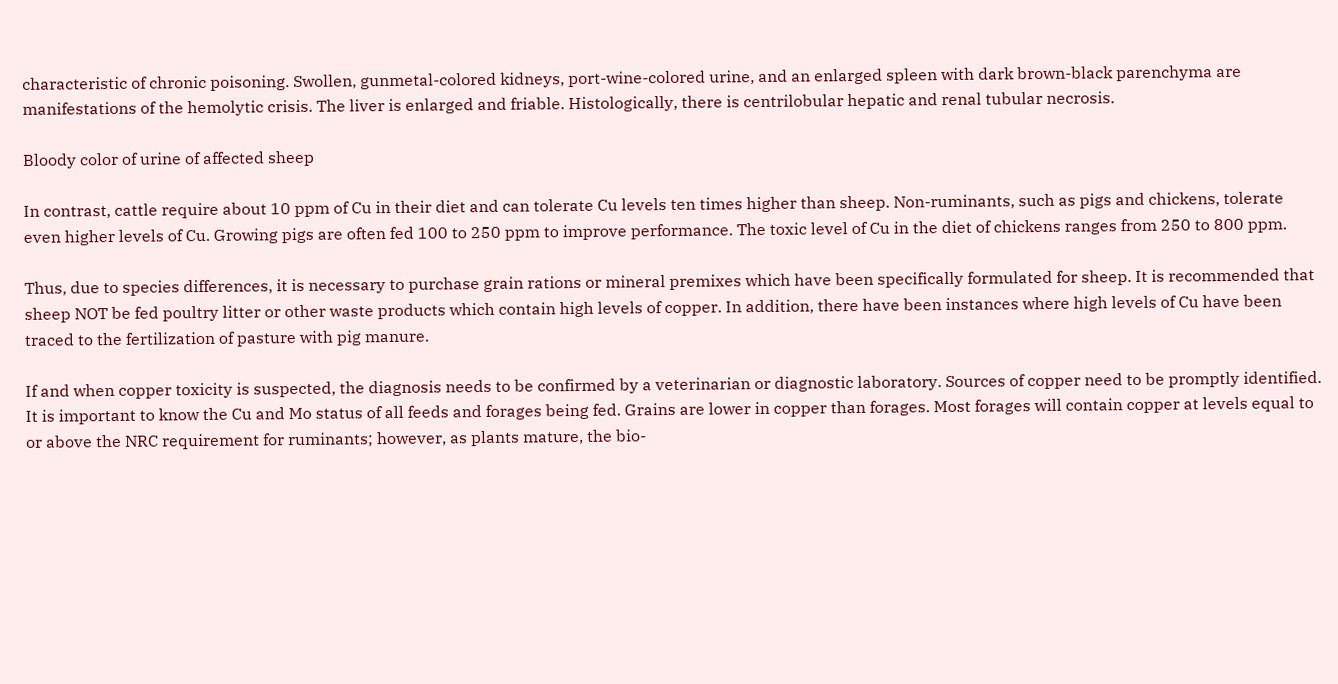characteristic of chronic poisoning. Swollen, gunmetal-colored kidneys, port-wine-colored urine, and an enlarged spleen with dark brown-black parenchyma are manifestations of the hemolytic crisis. The liver is enlarged and friable. Histologically, there is centrilobular hepatic and renal tubular necrosis.

Bloody color of urine of affected sheep

In contrast, cattle require about 10 ppm of Cu in their diet and can tolerate Cu levels ten times higher than sheep. Non-ruminants, such as pigs and chickens, tolerate even higher levels of Cu. Growing pigs are often fed 100 to 250 ppm to improve performance. The toxic level of Cu in the diet of chickens ranges from 250 to 800 ppm.

Thus, due to species differences, it is necessary to purchase grain rations or mineral premixes which have been specifically formulated for sheep. It is recommended that sheep NOT be fed poultry litter or other waste products which contain high levels of copper. In addition, there have been instances where high levels of Cu have been traced to the fertilization of pasture with pig manure.

If and when copper toxicity is suspected, the diagnosis needs to be confirmed by a veterinarian or diagnostic laboratory. Sources of copper need to be promptly identified. It is important to know the Cu and Mo status of all feeds and forages being fed. Grains are lower in copper than forages. Most forages will contain copper at levels equal to or above the NRC requirement for ruminants; however, as plants mature, the bio-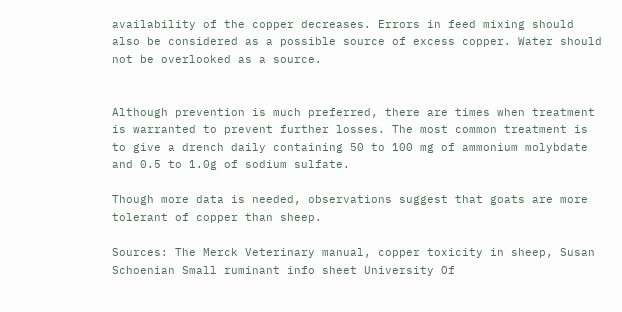availability of the copper decreases. Errors in feed mixing should also be considered as a possible source of excess copper. Water should not be overlooked as a source.


Although prevention is much preferred, there are times when treatment is warranted to prevent further losses. The most common treatment is to give a drench daily containing 50 to 100 mg of ammonium molybdate and 0.5 to 1.0g of sodium sulfate.

Though more data is needed, observations suggest that goats are more tolerant of copper than sheep.

Sources: The Merck Veterinary manual, copper toxicity in sheep, Susan Schoenian Small ruminant info sheet University Of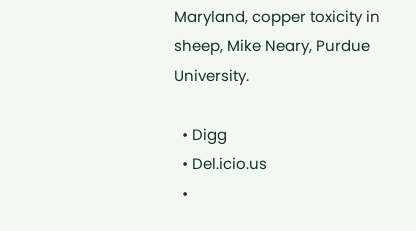Maryland, copper toxicity in sheep, Mike Neary, Purdue University.

  • Digg
  • Del.icio.us
  •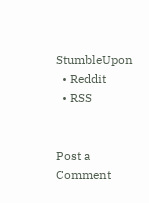StumbleUpon
  • Reddit
  • RSS


Post a Comment